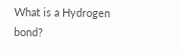What is a Hydrogen bond?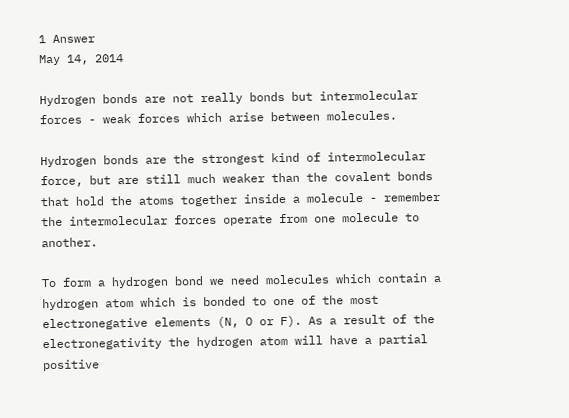1 Answer
May 14, 2014

Hydrogen bonds are not really bonds but intermolecular forces - weak forces which arise between molecules.

Hydrogen bonds are the strongest kind of intermolecular force, but are still much weaker than the covalent bonds that hold the atoms together inside a molecule - remember the intermolecular forces operate from one molecule to another.

To form a hydrogen bond we need molecules which contain a hydrogen atom which is bonded to one of the most electronegative elements (N, O or F). As a result of the electronegativity the hydrogen atom will have a partial positive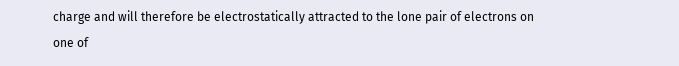charge and will therefore be electrostatically attracted to the lone pair of electrons on one of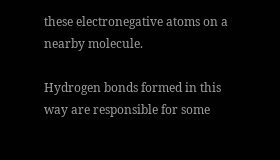these electronegative atoms on a nearby molecule.

Hydrogen bonds formed in this way are responsible for some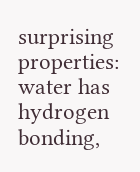surprising properties: water has hydrogen bonding,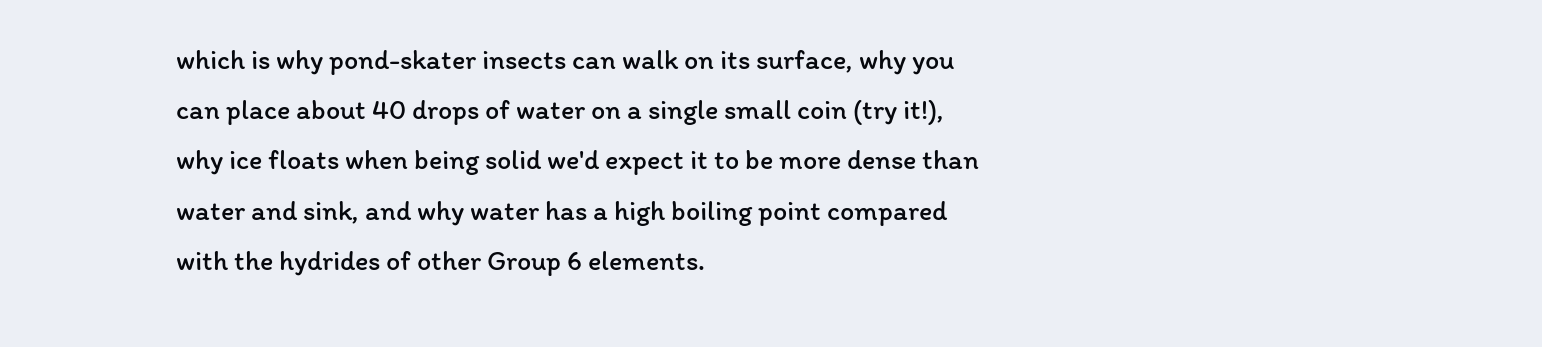which is why pond-skater insects can walk on its surface, why you can place about 40 drops of water on a single small coin (try it!), why ice floats when being solid we'd expect it to be more dense than water and sink, and why water has a high boiling point compared with the hydrides of other Group 6 elements.